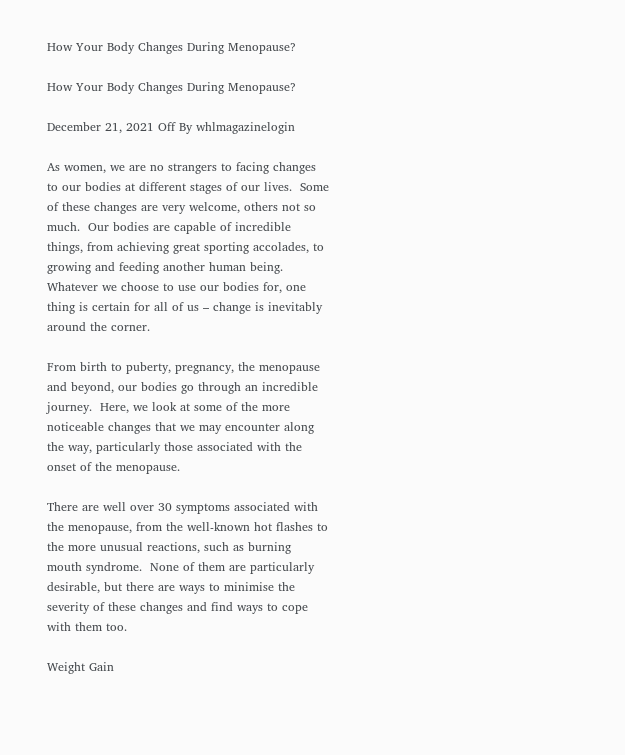How Your Body Changes During Menopause?

How Your Body Changes During Menopause?

December 21, 2021 Off By whlmagazinelogin

As women, we are no strangers to facing changes to our bodies at different stages of our lives.  Some of these changes are very welcome, others not so much.  Our bodies are capable of incredible things, from achieving great sporting accolades, to growing and feeding another human being.  Whatever we choose to use our bodies for, one thing is certain for all of us – change is inevitably around the corner.

From birth to puberty, pregnancy, the menopause and beyond, our bodies go through an incredible journey.  Here, we look at some of the more noticeable changes that we may encounter along the way, particularly those associated with the onset of the menopause.

There are well over 30 symptoms associated with the menopause, from the well-known hot flashes to the more unusual reactions, such as burning mouth syndrome.  None of them are particularly desirable, but there are ways to minimise the severity of these changes and find ways to cope with them too.

Weight Gain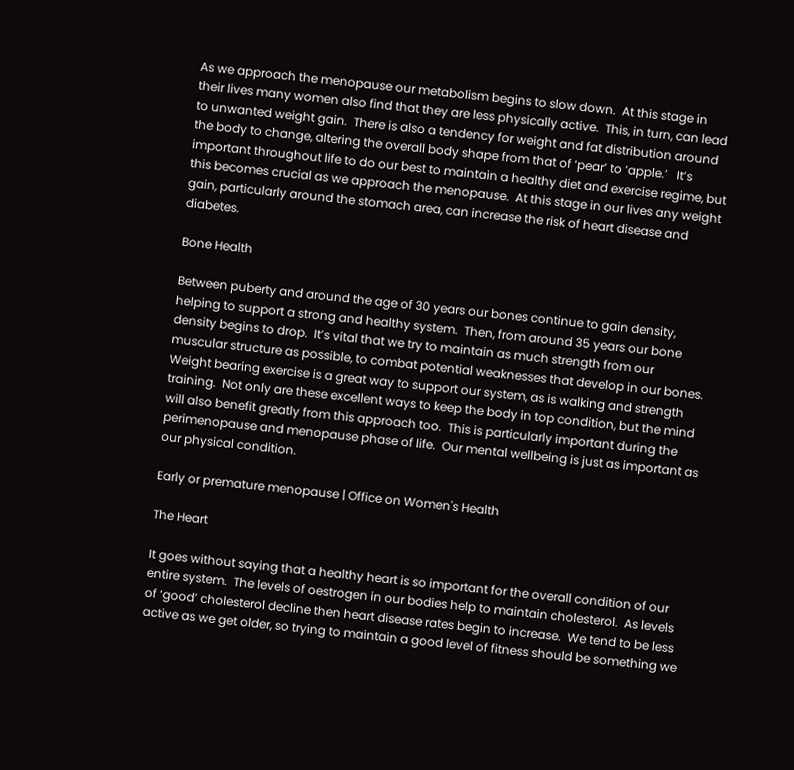As we approach the menopause our metabolism begins to slow down.  At this stage in their lives many women also find that they are less physically active.  This, in turn, can lead to unwanted weight gain.  There is also a tendency for weight and fat distribution around the body to change, altering the overall body shape from that of ‘pear’ to ‘apple.’   It’s important throughout life to do our best to maintain a healthy diet and exercise regime, but this becomes crucial as we approach the menopause.  At this stage in our lives any weight gain, particularly around the stomach area, can increase the risk of heart disease and diabetes.

Bone Health

Between puberty and around the age of 30 years our bones continue to gain density, helping to support a strong and healthy system.  Then, from around 35 years our bone density begins to drop.  It’s vital that we try to maintain as much strength from our muscular structure as possible, to combat potential weaknesses that develop in our bones.  Weight bearing exercise is a great way to support our system, as is walking and strength training.  Not only are these excellent ways to keep the body in top condition, but the mind will also benefit greatly from this approach too.  This is particularly important during the perimenopause and menopause phase of life.  Our mental wellbeing is just as important as our physical condition.

Early or premature menopause | Office on Women's Health

The Heart

It goes without saying that a healthy heart is so important for the overall condition of our entire system.  The levels of oestrogen in our bodies help to maintain cholesterol.  As levels of ‘good’ cholesterol decline then heart disease rates begin to increase.  We tend to be less active as we get older, so trying to maintain a good level of fitness should be something we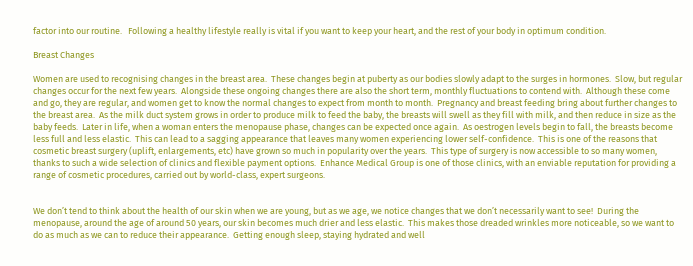factor into our routine.   Following a healthy lifestyle really is vital if you want to keep your heart, and the rest of your body in optimum condition.

Breast Changes

Women are used to recognising changes in the breast area.  These changes begin at puberty as our bodies slowly adapt to the surges in hormones.  Slow, but regular changes occur for the next few years.  Alongside these ongoing changes there are also the short term, monthly fluctuations to contend with.  Although these come and go, they are regular, and women get to know the normal changes to expect from month to month.  Pregnancy and breast feeding bring about further changes to the breast area.  As the milk duct system grows in order to produce milk to feed the baby, the breasts will swell as they fill with milk, and then reduce in size as the baby feeds.  Later in life, when a woman enters the menopause phase, changes can be expected once again.  As oestrogen levels begin to fall, the breasts become less full and less elastic.  This can lead to a sagging appearance that leaves many women experiencing lower self-confidence.  This is one of the reasons that cosmetic breast surgery (uplift, enlargements, etc) have grown so much in popularity over the years.  This type of surgery is now accessible to so many women, thanks to such a wide selection of clinics and flexible payment options.  Enhance Medical Group is one of those clinics, with an enviable reputation for providing a range of cosmetic procedures, carried out by world-class, expert surgeons.


We don’t tend to think about the health of our skin when we are young, but as we age, we notice changes that we don’t necessarily want to see!  During the menopause, around the age of around 50 years, our skin becomes much drier and less elastic.  This makes those dreaded wrinkles more noticeable, so we want to do as much as we can to reduce their appearance.  Getting enough sleep, staying hydrated and well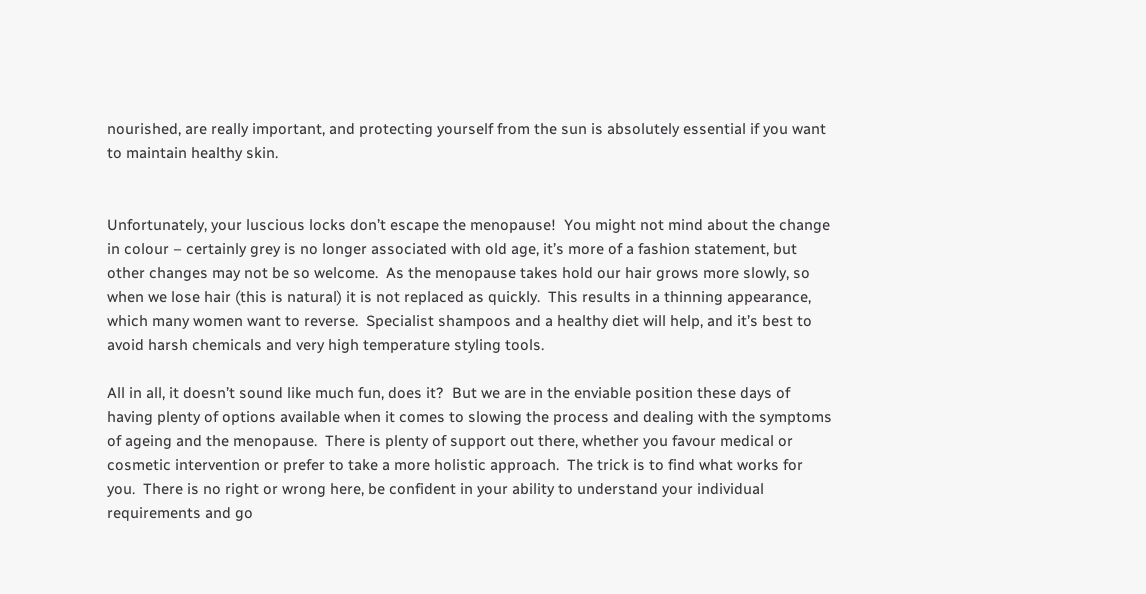nourished, are really important, and protecting yourself from the sun is absolutely essential if you want to maintain healthy skin.


Unfortunately, your luscious locks don’t escape the menopause!  You might not mind about the change in colour – certainly grey is no longer associated with old age, it’s more of a fashion statement, but other changes may not be so welcome.  As the menopause takes hold our hair grows more slowly, so when we lose hair (this is natural) it is not replaced as quickly.  This results in a thinning appearance, which many women want to reverse.  Specialist shampoos and a healthy diet will help, and it’s best to avoid harsh chemicals and very high temperature styling tools.

All in all, it doesn’t sound like much fun, does it?  But we are in the enviable position these days of having plenty of options available when it comes to slowing the process and dealing with the symptoms of ageing and the menopause.  There is plenty of support out there, whether you favour medical or cosmetic intervention or prefer to take a more holistic approach.  The trick is to find what works for you.  There is no right or wrong here, be confident in your ability to understand your individual requirements and go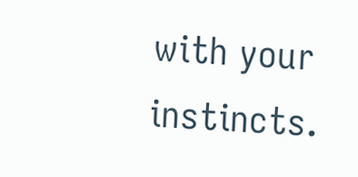with your instincts.